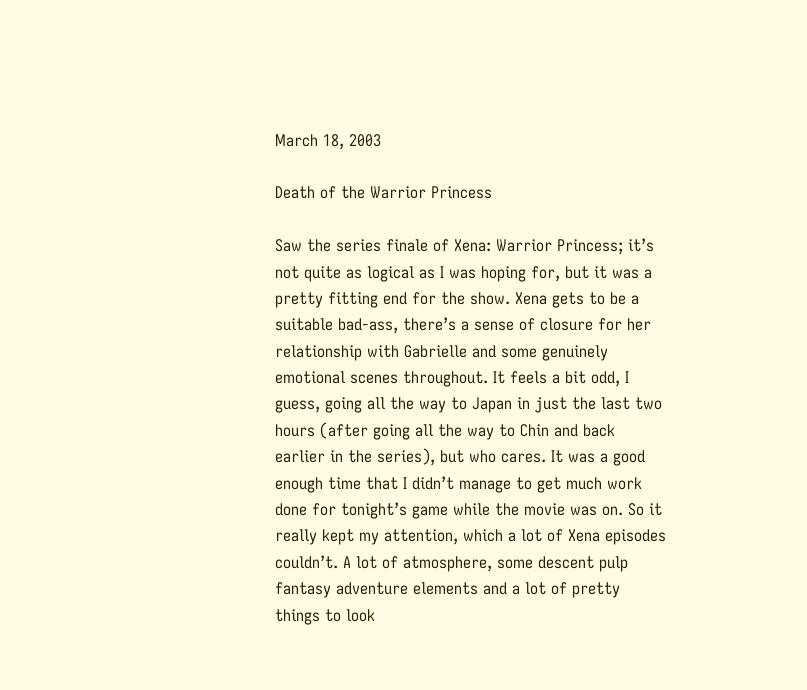March 18, 2003

Death of the Warrior Princess

Saw the series finale of Xena: Warrior Princess; it’s not quite as logical as I was hoping for, but it was a pretty fitting end for the show. Xena gets to be a suitable bad-ass, there’s a sense of closure for her relationship with Gabrielle and some genuinely emotional scenes throughout. It feels a bit odd, I guess, going all the way to Japan in just the last two hours (after going all the way to Chin and back earlier in the series), but who cares. It was a good enough time that I didn’t manage to get much work done for tonight’s game while the movie was on. So it really kept my attention, which a lot of Xena episodes couldn’t. A lot of atmosphere, some descent pulp fantasy adventure elements and a lot of pretty things to look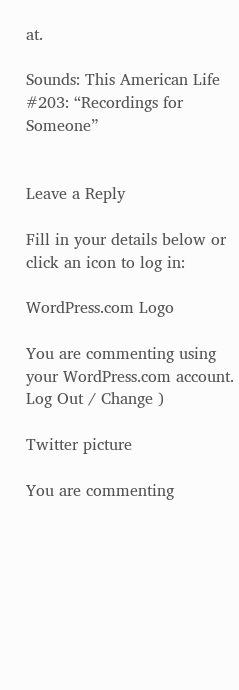at.

Sounds: This American Life #203: “Recordings for Someone”


Leave a Reply

Fill in your details below or click an icon to log in:

WordPress.com Logo

You are commenting using your WordPress.com account. Log Out / Change )

Twitter picture

You are commenting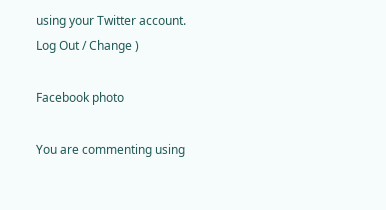using your Twitter account. Log Out / Change )

Facebook photo

You are commenting using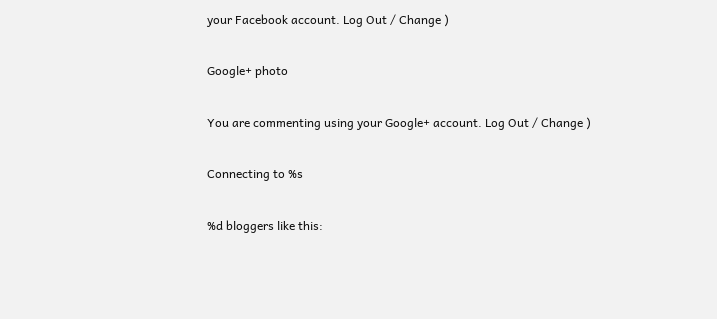your Facebook account. Log Out / Change )

Google+ photo

You are commenting using your Google+ account. Log Out / Change )

Connecting to %s

%d bloggers like this: